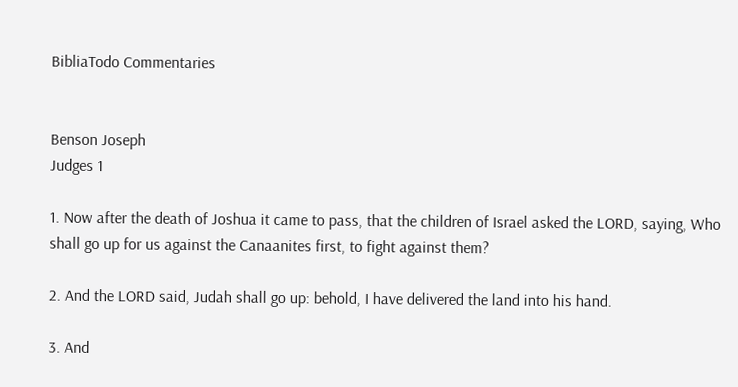BibliaTodo Commentaries


Benson Joseph
Judges 1

1. Now after the death of Joshua it came to pass, that the children of Israel asked the LORD, saying, Who shall go up for us against the Canaanites first, to fight against them?

2. And the LORD said, Judah shall go up: behold, I have delivered the land into his hand.

3. And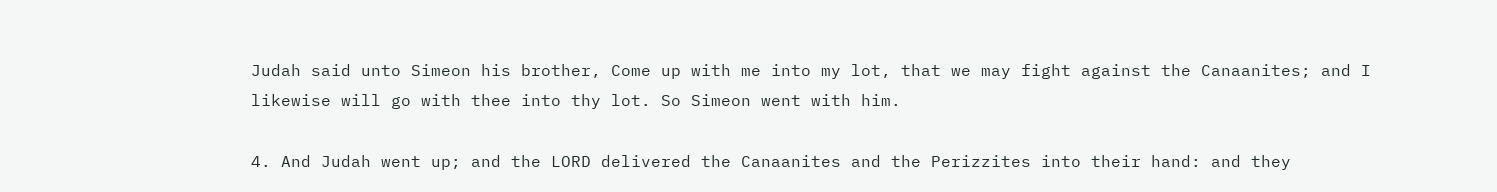Judah said unto Simeon his brother, Come up with me into my lot, that we may fight against the Canaanites; and I likewise will go with thee into thy lot. So Simeon went with him.

4. And Judah went up; and the LORD delivered the Canaanites and the Perizzites into their hand: and they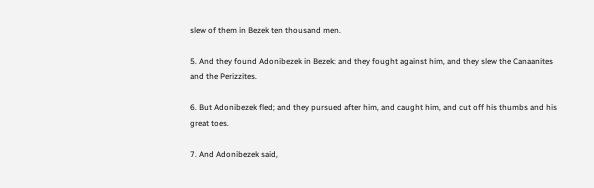slew of them in Bezek ten thousand men.

5. And they found Adonibezek in Bezek: and they fought against him, and they slew the Canaanites and the Perizzites.

6. But Adonibezek fled; and they pursued after him, and caught him, and cut off his thumbs and his great toes.

7. And Adonibezek said,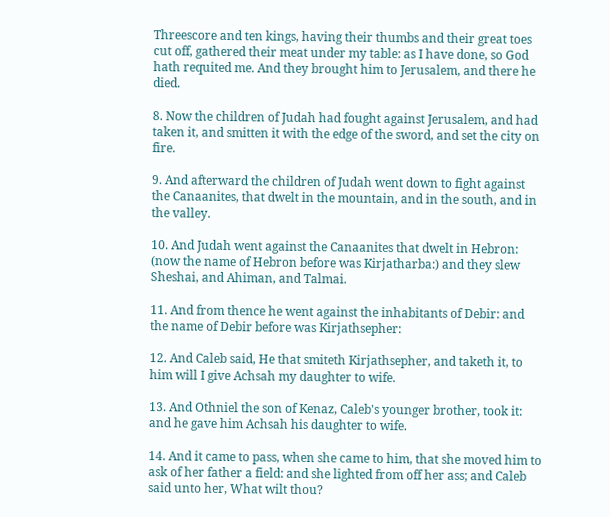Threescore and ten kings, having their thumbs and their great toes cut off, gathered their meat under my table: as I have done, so God hath requited me. And they brought him to Jerusalem, and there he died.

8. Now the children of Judah had fought against Jerusalem, and had taken it, and smitten it with the edge of the sword, and set the city on fire.

9. And afterward the children of Judah went down to fight against the Canaanites, that dwelt in the mountain, and in the south, and in the valley.

10. And Judah went against the Canaanites that dwelt in Hebron: (now the name of Hebron before was Kirjatharba:) and they slew Sheshai, and Ahiman, and Talmai.

11. And from thence he went against the inhabitants of Debir: and the name of Debir before was Kirjathsepher:

12. And Caleb said, He that smiteth Kirjathsepher, and taketh it, to him will I give Achsah my daughter to wife.

13. And Othniel the son of Kenaz, Caleb's younger brother, took it: and he gave him Achsah his daughter to wife.

14. And it came to pass, when she came to him, that she moved him to ask of her father a field: and she lighted from off her ass; and Caleb said unto her, What wilt thou?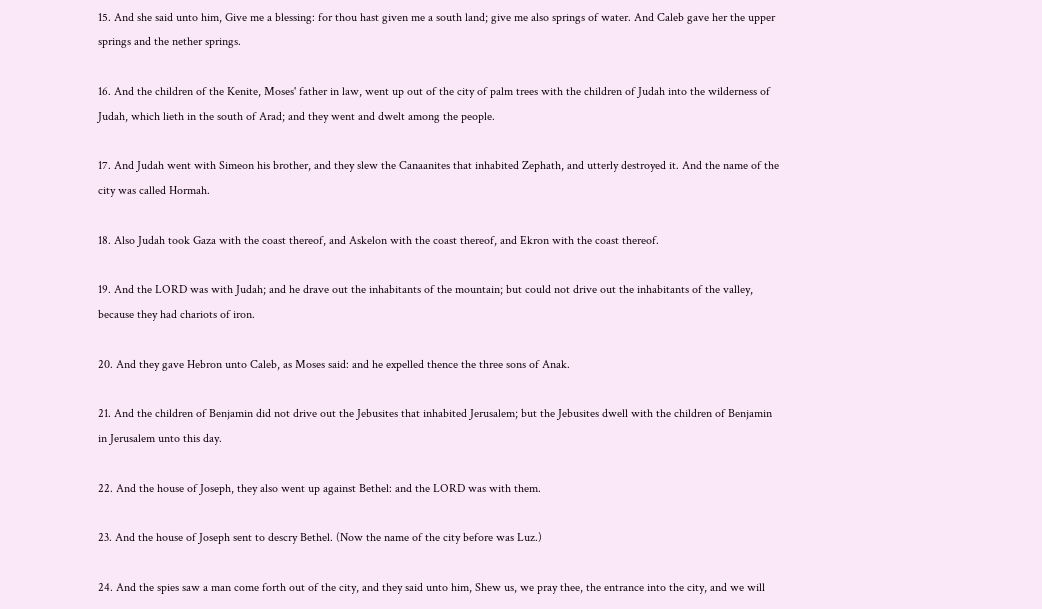15. And she said unto him, Give me a blessing: for thou hast given me a south land; give me also springs of water. And Caleb gave her the upper springs and the nether springs.

16. And the children of the Kenite, Moses' father in law, went up out of the city of palm trees with the children of Judah into the wilderness of Judah, which lieth in the south of Arad; and they went and dwelt among the people.

17. And Judah went with Simeon his brother, and they slew the Canaanites that inhabited Zephath, and utterly destroyed it. And the name of the city was called Hormah.

18. Also Judah took Gaza with the coast thereof, and Askelon with the coast thereof, and Ekron with the coast thereof.

19. And the LORD was with Judah; and he drave out the inhabitants of the mountain; but could not drive out the inhabitants of the valley, because they had chariots of iron.

20. And they gave Hebron unto Caleb, as Moses said: and he expelled thence the three sons of Anak.

21. And the children of Benjamin did not drive out the Jebusites that inhabited Jerusalem; but the Jebusites dwell with the children of Benjamin in Jerusalem unto this day.

22. And the house of Joseph, they also went up against Bethel: and the LORD was with them.

23. And the house of Joseph sent to descry Bethel. (Now the name of the city before was Luz.)

24. And the spies saw a man come forth out of the city, and they said unto him, Shew us, we pray thee, the entrance into the city, and we will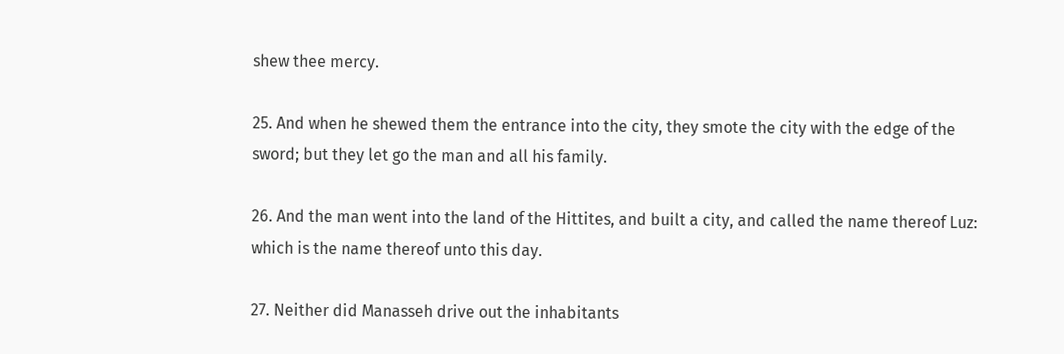shew thee mercy.

25. And when he shewed them the entrance into the city, they smote the city with the edge of the sword; but they let go the man and all his family.

26. And the man went into the land of the Hittites, and built a city, and called the name thereof Luz: which is the name thereof unto this day.

27. Neither did Manasseh drive out the inhabitants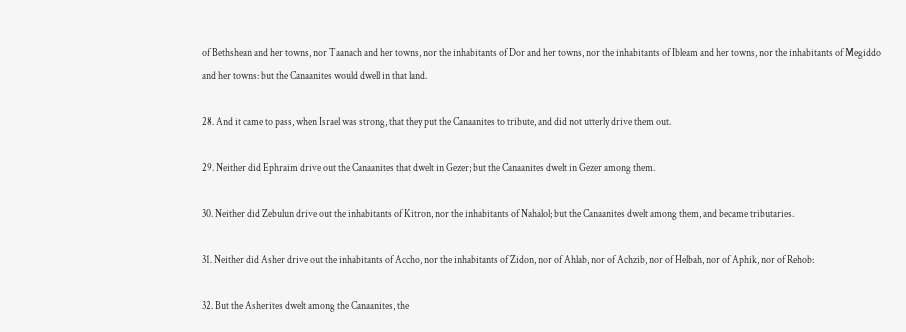of Bethshean and her towns, nor Taanach and her towns, nor the inhabitants of Dor and her towns, nor the inhabitants of Ibleam and her towns, nor the inhabitants of Megiddo and her towns: but the Canaanites would dwell in that land.

28. And it came to pass, when Israel was strong, that they put the Canaanites to tribute, and did not utterly drive them out.

29. Neither did Ephraim drive out the Canaanites that dwelt in Gezer; but the Canaanites dwelt in Gezer among them.

30. Neither did Zebulun drive out the inhabitants of Kitron, nor the inhabitants of Nahalol; but the Canaanites dwelt among them, and became tributaries.

31. Neither did Asher drive out the inhabitants of Accho, nor the inhabitants of Zidon, nor of Ahlab, nor of Achzib, nor of Helbah, nor of Aphik, nor of Rehob:

32. But the Asherites dwelt among the Canaanites, the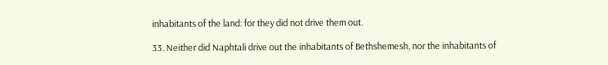inhabitants of the land: for they did not drive them out.

33. Neither did Naphtali drive out the inhabitants of Bethshemesh, nor the inhabitants of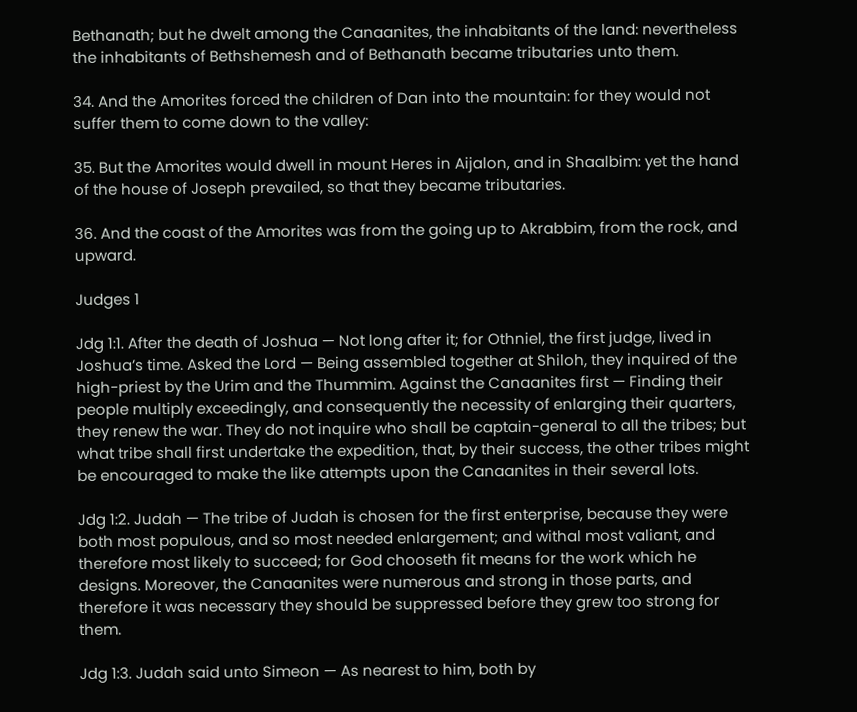Bethanath; but he dwelt among the Canaanites, the inhabitants of the land: nevertheless the inhabitants of Bethshemesh and of Bethanath became tributaries unto them.

34. And the Amorites forced the children of Dan into the mountain: for they would not suffer them to come down to the valley:

35. But the Amorites would dwell in mount Heres in Aijalon, and in Shaalbim: yet the hand of the house of Joseph prevailed, so that they became tributaries.

36. And the coast of the Amorites was from the going up to Akrabbim, from the rock, and upward.

Judges 1

Jdg 1:1. After the death of Joshua — Not long after it; for Othniel, the first judge, lived in Joshua’s time. Asked the Lord — Being assembled together at Shiloh, they inquired of the high-priest by the Urim and the Thummim. Against the Canaanites first — Finding their people multiply exceedingly, and consequently the necessity of enlarging their quarters, they renew the war. They do not inquire who shall be captain-general to all the tribes; but what tribe shall first undertake the expedition, that, by their success, the other tribes might be encouraged to make the like attempts upon the Canaanites in their several lots.

Jdg 1:2. Judah — The tribe of Judah is chosen for the first enterprise, because they were both most populous, and so most needed enlargement; and withal most valiant, and therefore most likely to succeed; for God chooseth fit means for the work which he designs. Moreover, the Canaanites were numerous and strong in those parts, and therefore it was necessary they should be suppressed before they grew too strong for them.

Jdg 1:3. Judah said unto Simeon — As nearest to him, both by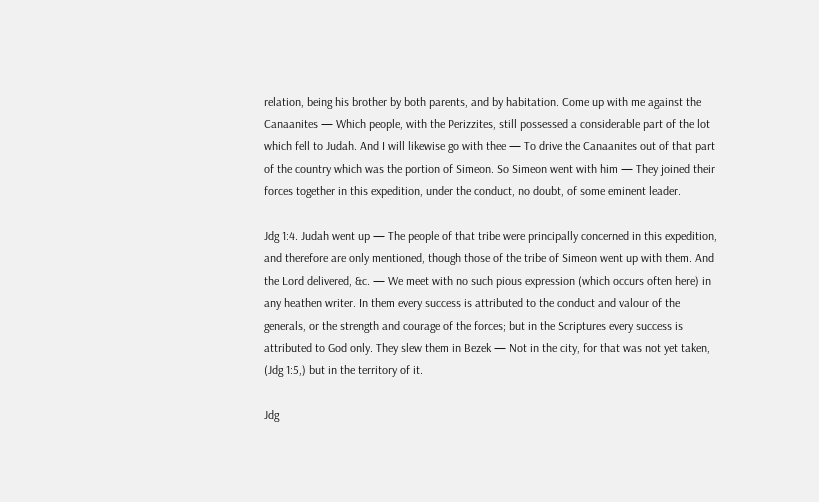relation, being his brother by both parents, and by habitation. Come up with me against the Canaanites — Which people, with the Perizzites, still possessed a considerable part of the lot which fell to Judah. And I will likewise go with thee — To drive the Canaanites out of that part of the country which was the portion of Simeon. So Simeon went with him — They joined their forces together in this expedition, under the conduct, no doubt, of some eminent leader.

Jdg 1:4. Judah went up — The people of that tribe were principally concerned in this expedition, and therefore are only mentioned, though those of the tribe of Simeon went up with them. And the Lord delivered, &c. — We meet with no such pious expression (which occurs often here) in any heathen writer. In them every success is attributed to the conduct and valour of the generals, or the strength and courage of the forces; but in the Scriptures every success is attributed to God only. They slew them in Bezek — Not in the city, for that was not yet taken, (Jdg 1:5,) but in the territory of it.

Jdg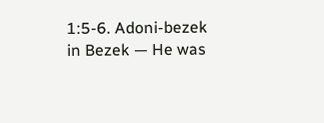1:5-6. Adoni-bezek in Bezek — He was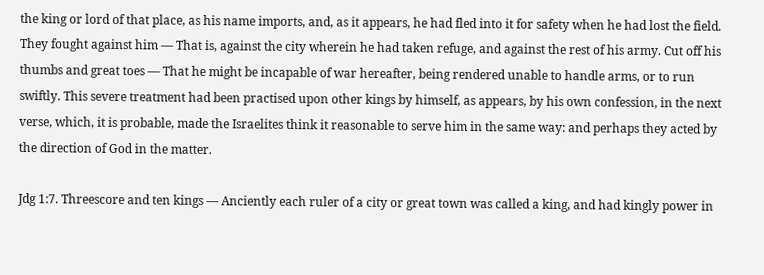the king or lord of that place, as his name imports, and, as it appears, he had fled into it for safety when he had lost the field. They fought against him — That is, against the city wherein he had taken refuge, and against the rest of his army. Cut off his thumbs and great toes — That he might be incapable of war hereafter, being rendered unable to handle arms, or to run swiftly. This severe treatment had been practised upon other kings by himself, as appears, by his own confession, in the next verse, which, it is probable, made the Israelites think it reasonable to serve him in the same way: and perhaps they acted by the direction of God in the matter.

Jdg 1:7. Threescore and ten kings — Anciently each ruler of a city or great town was called a king, and had kingly power in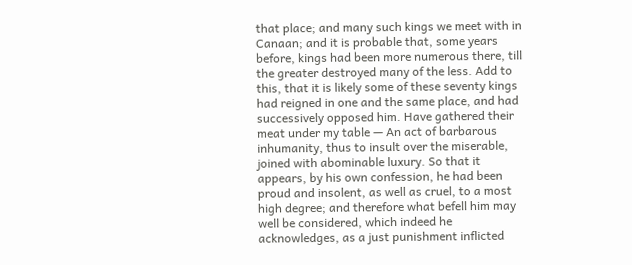that place; and many such kings we meet with in Canaan; and it is probable that, some years before, kings had been more numerous there, till the greater destroyed many of the less. Add to this, that it is likely some of these seventy kings had reigned in one and the same place, and had successively opposed him. Have gathered their meat under my table — An act of barbarous inhumanity, thus to insult over the miserable, joined with abominable luxury. So that it appears, by his own confession, he had been proud and insolent, as well as cruel, to a most high degree; and therefore what befell him may well be considered, which indeed he acknowledges, as a just punishment inflicted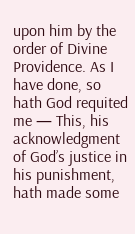upon him by the order of Divine Providence. As I have done, so hath God requited me — This, his acknowledgment of God’s justice in his punishment, hath made some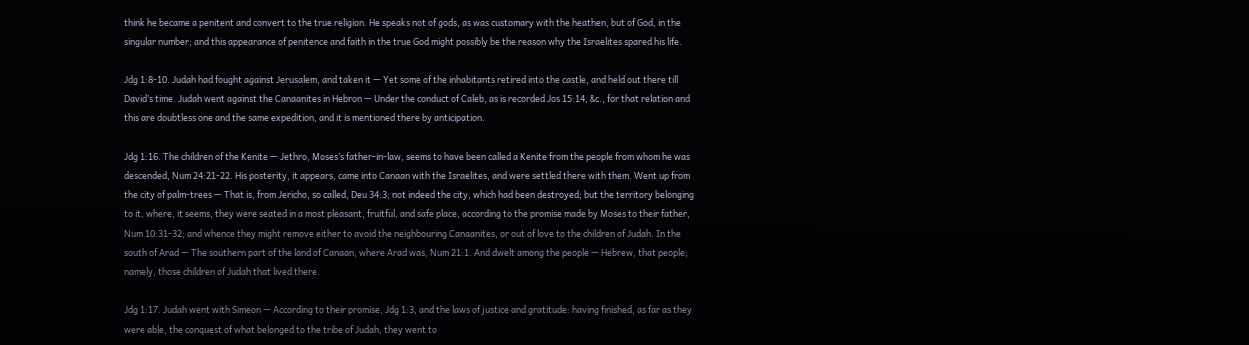think he became a penitent and convert to the true religion. He speaks not of gods, as was customary with the heathen, but of God, in the singular number; and this appearance of penitence and faith in the true God might possibly be the reason why the Israelites spared his life.

Jdg 1:8-10. Judah had fought against Jerusalem, and taken it — Yet some of the inhabitants retired into the castle, and held out there till David’s time. Judah went against the Canaanites in Hebron — Under the conduct of Caleb, as is recorded Jos 15:14, &c., for that relation and this are doubtless one and the same expedition, and it is mentioned there by anticipation.

Jdg 1:16. The children of the Kenite — Jethro, Moses’s father-in-law, seems to have been called a Kenite from the people from whom he was descended, Num 24:21-22. His posterity, it appears, came into Canaan with the Israelites, and were settled there with them. Went up from the city of palm-trees — That is, from Jericho, so called, Deu 34:3; not indeed the city, which had been destroyed; but the territory belonging to it, where, it seems, they were seated in a most pleasant, fruitful, and safe place, according to the promise made by Moses to their father, Num 10:31-32; and whence they might remove either to avoid the neighbouring Canaanites, or out of love to the children of Judah. In the south of Arad — The southern part of the land of Canaan, where Arad was, Num 21:1. And dwelt among the people — Hebrew, that people; namely, those children of Judah that lived there.

Jdg 1:17. Judah went with Simeon — According to their promise, Jdg 1:3, and the laws of justice and gratitude: having finished, as far as they were able, the conquest of what belonged to the tribe of Judah, they went to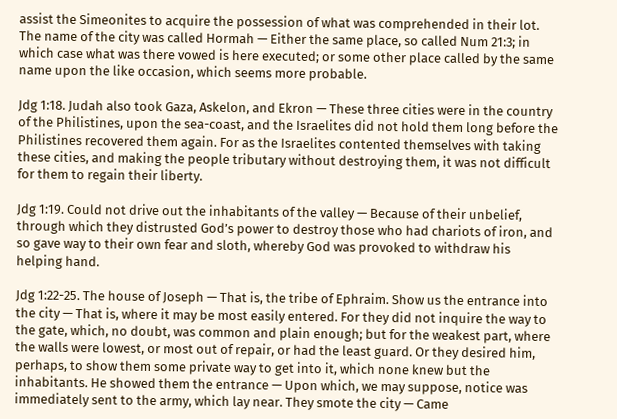assist the Simeonites to acquire the possession of what was comprehended in their lot. The name of the city was called Hormah — Either the same place, so called Num 21:3; in which case what was there vowed is here executed; or some other place called by the same name upon the like occasion, which seems more probable.

Jdg 1:18. Judah also took Gaza, Askelon, and Ekron — These three cities were in the country of the Philistines, upon the sea-coast, and the Israelites did not hold them long before the Philistines recovered them again. For as the Israelites contented themselves with taking these cities, and making the people tributary without destroying them, it was not difficult for them to regain their liberty.

Jdg 1:19. Could not drive out the inhabitants of the valley — Because of their unbelief, through which they distrusted God’s power to destroy those who had chariots of iron, and so gave way to their own fear and sloth, whereby God was provoked to withdraw his helping hand.

Jdg 1:22-25. The house of Joseph — That is, the tribe of Ephraim. Show us the entrance into the city — That is, where it may be most easily entered. For they did not inquire the way to the gate, which, no doubt, was common and plain enough; but for the weakest part, where the walls were lowest, or most out of repair, or had the least guard. Or they desired him, perhaps, to show them some private way to get into it, which none knew but the inhabitants. He showed them the entrance — Upon which, we may suppose, notice was immediately sent to the army, which lay near. They smote the city — Came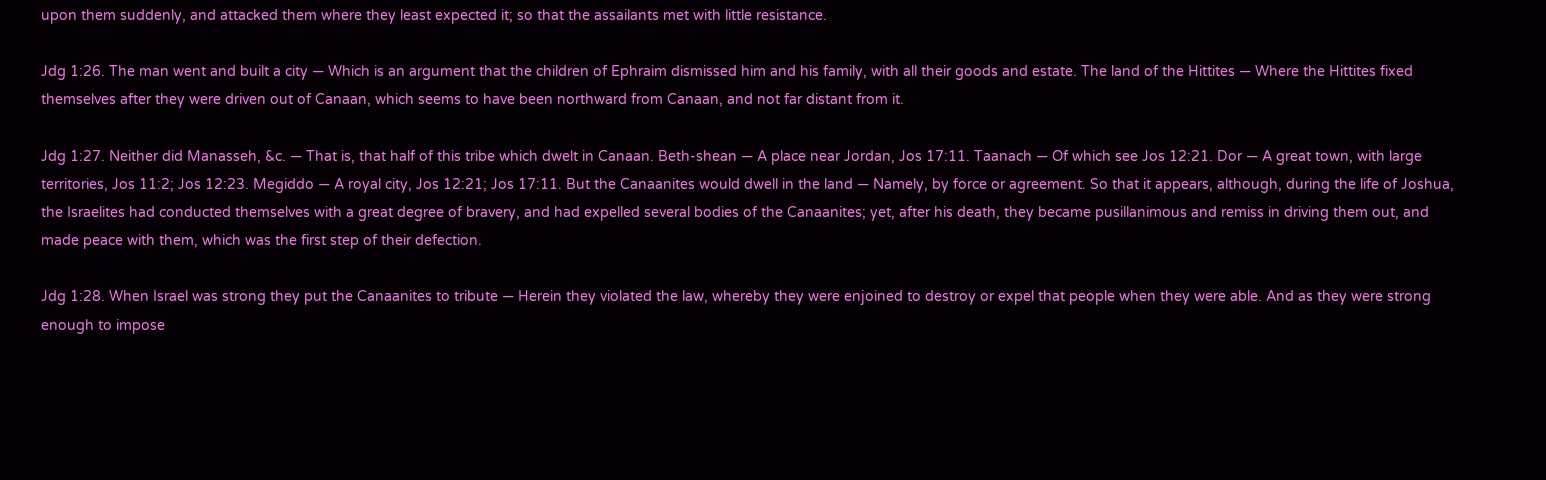upon them suddenly, and attacked them where they least expected it; so that the assailants met with little resistance.

Jdg 1:26. The man went and built a city — Which is an argument that the children of Ephraim dismissed him and his family, with all their goods and estate. The land of the Hittites — Where the Hittites fixed themselves after they were driven out of Canaan, which seems to have been northward from Canaan, and not far distant from it.

Jdg 1:27. Neither did Manasseh, &c. — That is, that half of this tribe which dwelt in Canaan. Beth-shean — A place near Jordan, Jos 17:11. Taanach — Of which see Jos 12:21. Dor — A great town, with large territories, Jos 11:2; Jos 12:23. Megiddo — A royal city, Jos 12:21; Jos 17:11. But the Canaanites would dwell in the land — Namely, by force or agreement. So that it appears, although, during the life of Joshua, the Israelites had conducted themselves with a great degree of bravery, and had expelled several bodies of the Canaanites; yet, after his death, they became pusillanimous and remiss in driving them out, and made peace with them, which was the first step of their defection.

Jdg 1:28. When Israel was strong they put the Canaanites to tribute — Herein they violated the law, whereby they were enjoined to destroy or expel that people when they were able. And as they were strong enough to impose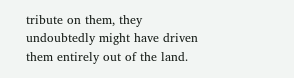tribute on them, they undoubtedly might have driven them entirely out of the land.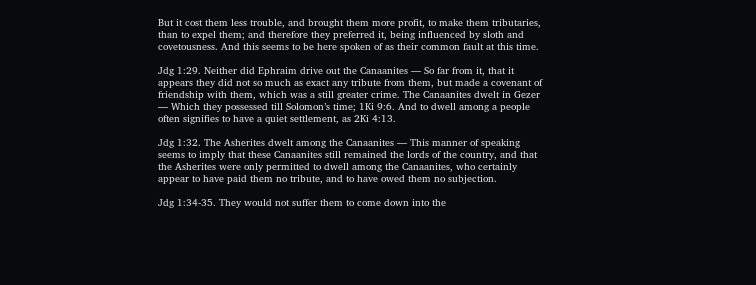But it cost them less trouble, and brought them more profit, to make them tributaries, than to expel them; and therefore they preferred it, being influenced by sloth and covetousness. And this seems to be here spoken of as their common fault at this time.

Jdg 1:29. Neither did Ephraim drive out the Canaanites — So far from it, that it appears they did not so much as exact any tribute from them, but made a covenant of friendship with them, which was a still greater crime. The Canaanites dwelt in Gezer — Which they possessed till Solomon’s time; 1Ki 9:6. And to dwell among a people often signifies to have a quiet settlement, as 2Ki 4:13.

Jdg 1:32. The Asherites dwelt among the Canaanites — This manner of speaking seems to imply that these Canaanites still remained the lords of the country, and that the Asherites were only permitted to dwell among the Canaanites, who certainly appear to have paid them no tribute, and to have owed them no subjection.

Jdg 1:34-35. They would not suffer them to come down into the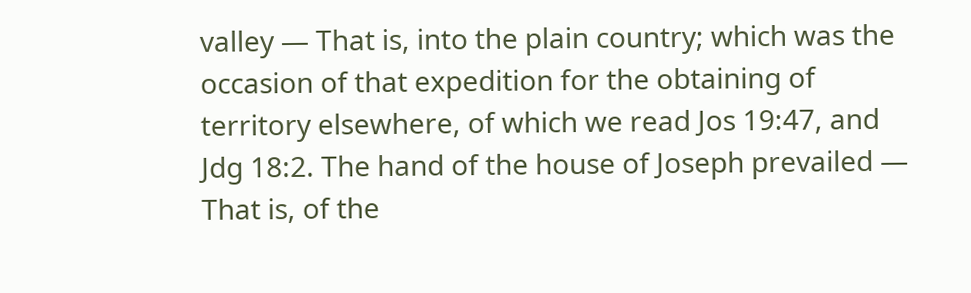valley — That is, into the plain country; which was the occasion of that expedition for the obtaining of territory elsewhere, of which we read Jos 19:47, and Jdg 18:2. The hand of the house of Joseph prevailed — That is, of the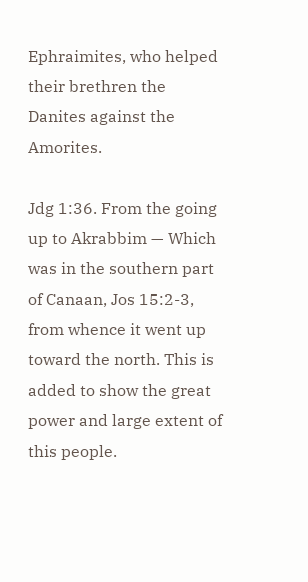Ephraimites, who helped their brethren the Danites against the Amorites.

Jdg 1:36. From the going up to Akrabbim — Which was in the southern part of Canaan, Jos 15:2-3, from whence it went up toward the north. This is added to show the great power and large extent of this people.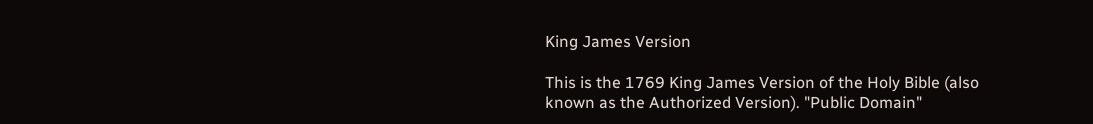King James Version

This is the 1769 King James Version of the Holy Bible (also known as the Authorized Version). "Public Domain"